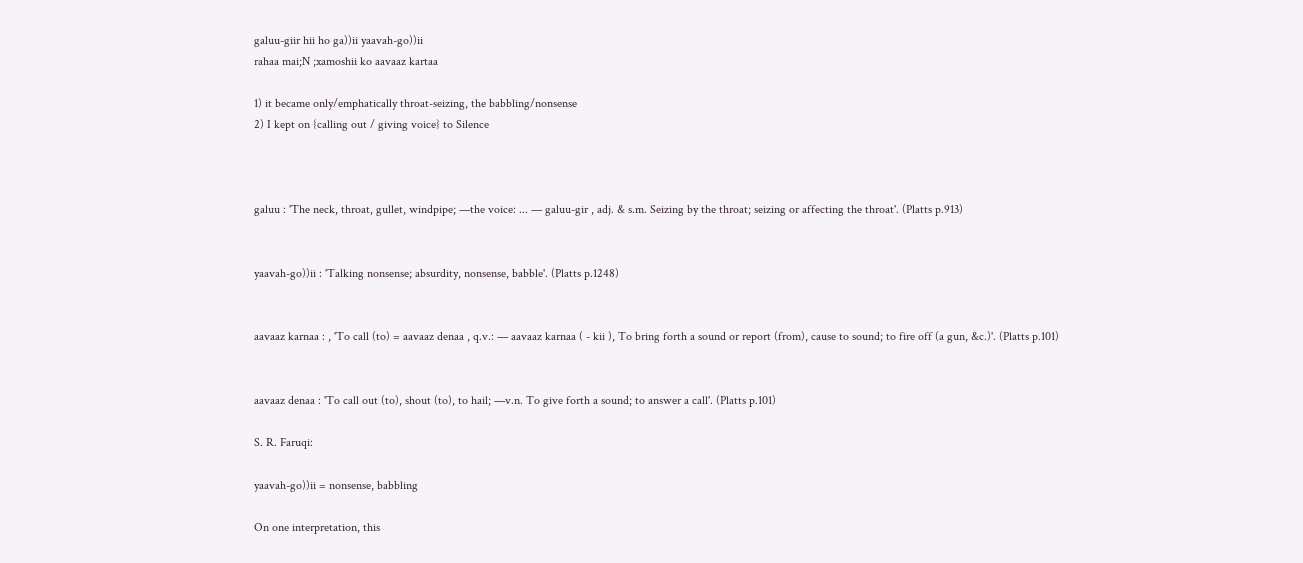galuu-giir hii ho ga))ii yaavah-go))ii
rahaa mai;N ;xamoshii ko aavaaz kartaa

1) it became only/emphatically throat-seizing, the babbling/nonsense
2) I kept on {calling out / giving voice} to Silence



galuu : 'The neck, throat, gullet, windpipe; —the voice: ... — galuu-gir , adj. & s.m. Seizing by the throat; seizing or affecting the throat'. (Platts p.913)


yaavah-go))ii : 'Talking nonsense; absurdity, nonsense, babble'. (Platts p.1248)


aavaaz karnaa : , 'To call (to) = aavaaz denaa , q.v.: — aavaaz karnaa ( - kii ), To bring forth a sound or report (from), cause to sound; to fire off (a gun, &c.)'. (Platts p.101)


aavaaz denaa : 'To call out (to), shout (to), to hail; —v.n. To give forth a sound; to answer a call'. (Platts p.101)

S. R. Faruqi:

yaavah-go))ii = nonsense, babbling

On one interpretation, this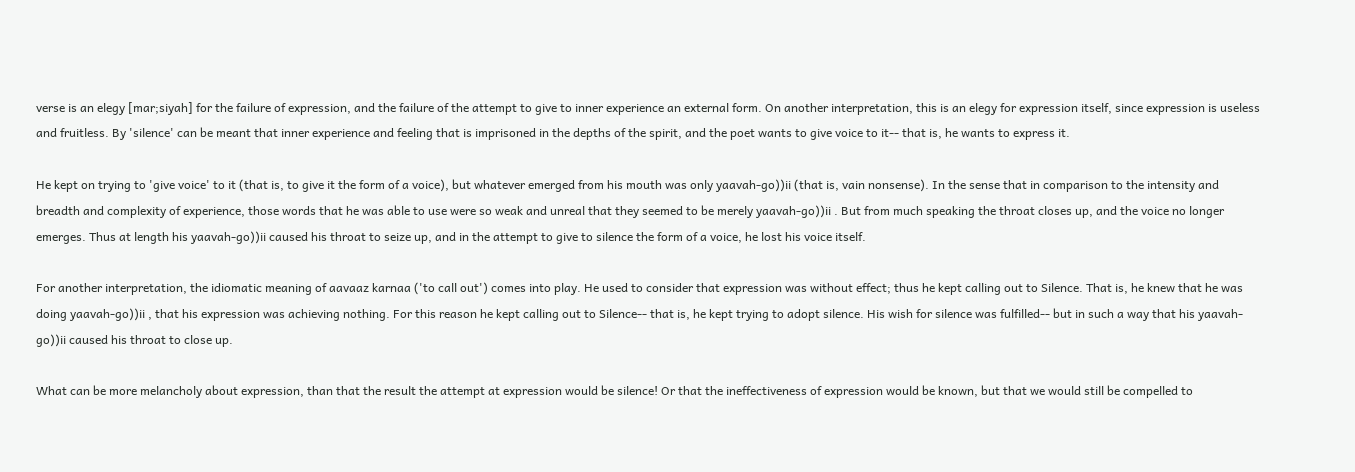verse is an elegy [mar;siyah] for the failure of expression, and the failure of the attempt to give to inner experience an external form. On another interpretation, this is an elegy for expression itself, since expression is useless and fruitless. By 'silence' can be meant that inner experience and feeling that is imprisoned in the depths of the spirit, and the poet wants to give voice to it-- that is, he wants to express it.

He kept on trying to 'give voice' to it (that is, to give it the form of a voice), but whatever emerged from his mouth was only yaavah-go))ii (that is, vain nonsense). In the sense that in comparison to the intensity and breadth and complexity of experience, those words that he was able to use were so weak and unreal that they seemed to be merely yaavah-go))ii . But from much speaking the throat closes up, and the voice no longer emerges. Thus at length his yaavah-go))ii caused his throat to seize up, and in the attempt to give to silence the form of a voice, he lost his voice itself.

For another interpretation, the idiomatic meaning of aavaaz karnaa ('to call out') comes into play. He used to consider that expression was without effect; thus he kept calling out to Silence. That is, he knew that he was doing yaavah-go))ii , that his expression was achieving nothing. For this reason he kept calling out to Silence-- that is, he kept trying to adopt silence. His wish for silence was fulfilled-- but in such a way that his yaavah-go))ii caused his throat to close up.

What can be more melancholy about expression, than that the result the attempt at expression would be silence! Or that the ineffectiveness of expression would be known, but that we would still be compelled to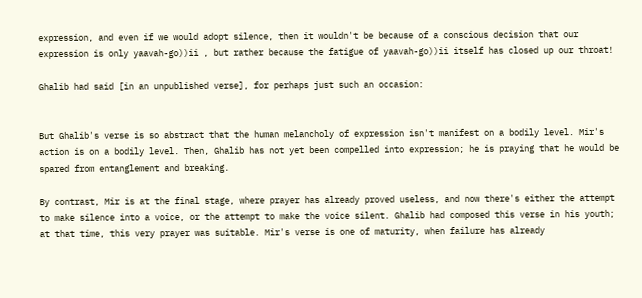expression, and even if we would adopt silence, then it wouldn't be because of a conscious decision that our expression is only yaavah-go))ii , but rather because the fatigue of yaavah-go))ii itself has closed up our throat!

Ghalib had said [in an unpublished verse], for perhaps just such an occasion:


But Ghalib's verse is so abstract that the human melancholy of expression isn't manifest on a bodily level. Mir's action is on a bodily level. Then, Ghalib has not yet been compelled into expression; he is praying that he would be spared from entanglement and breaking.

By contrast, Mir is at the final stage, where prayer has already proved useless, and now there's either the attempt to make silence into a voice, or the attempt to make the voice silent. Ghalib had composed this verse in his youth; at that time, this very prayer was suitable. Mir's verse is one of maturity, when failure has already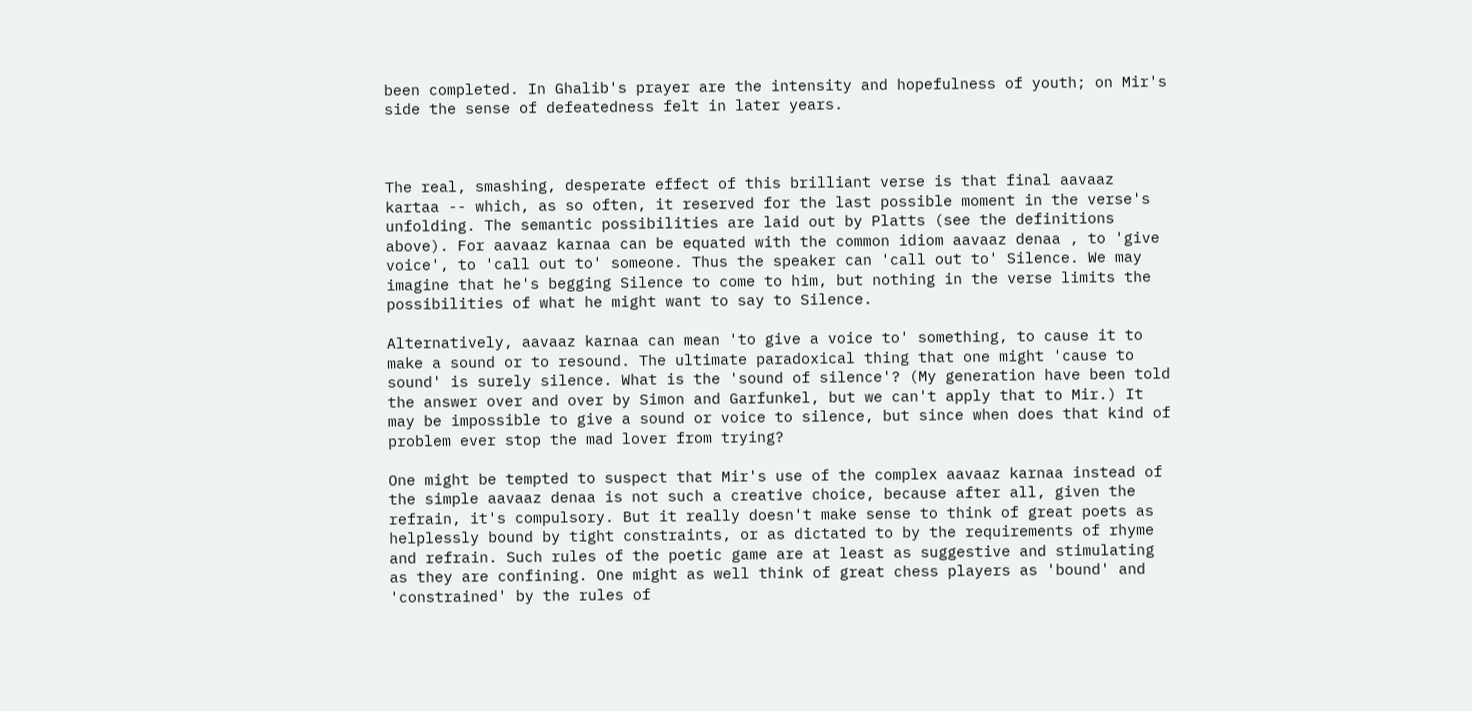been completed. In Ghalib's prayer are the intensity and hopefulness of youth; on Mir's side the sense of defeatedness felt in later years.



The real, smashing, desperate effect of this brilliant verse is that final aavaaz kartaa -- which, as so often, it reserved for the last possible moment in the verse's unfolding. The semantic possibilities are laid out by Platts (see the definitions above). For aavaaz karnaa can be equated with the common idiom aavaaz denaa , to 'give voice', to 'call out to' someone. Thus the speaker can 'call out to' Silence. We may imagine that he's begging Silence to come to him, but nothing in the verse limits the possibilities of what he might want to say to Silence.

Alternatively, aavaaz karnaa can mean 'to give a voice to' something, to cause it to make a sound or to resound. The ultimate paradoxical thing that one might 'cause to sound' is surely silence. What is the 'sound of silence'? (My generation have been told the answer over and over by Simon and Garfunkel, but we can't apply that to Mir.) It may be impossible to give a sound or voice to silence, but since when does that kind of problem ever stop the mad lover from trying?

One might be tempted to suspect that Mir's use of the complex aavaaz karnaa instead of the simple aavaaz denaa is not such a creative choice, because after all, given the refrain, it's compulsory. But it really doesn't make sense to think of great poets as helplessly bound by tight constraints, or as dictated to by the requirements of rhyme and refrain. Such rules of the poetic game are at least as suggestive and stimulating as they are confining. One might as well think of great chess players as 'bound' and 'constrained' by the rules of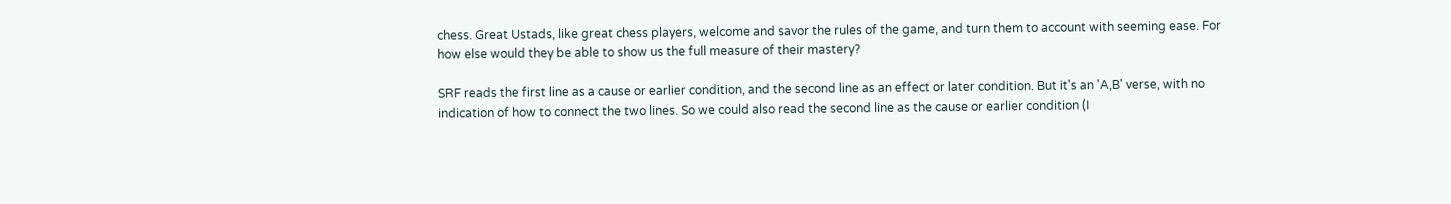chess. Great Ustads, like great chess players, welcome and savor the rules of the game, and turn them to account with seeming ease. For how else would they be able to show us the full measure of their mastery?

SRF reads the first line as a cause or earlier condition, and the second line as an effect or later condition. But it's an 'A,B' verse, with no indication of how to connect the two lines. So we could also read the second line as the cause or earlier condition (I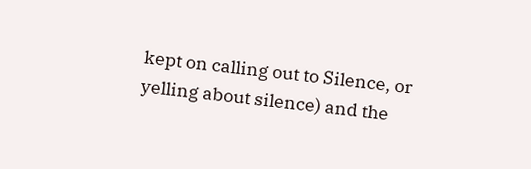kept on calling out to Silence, or yelling about silence) and the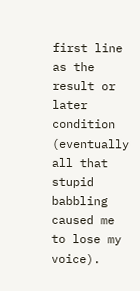first line as the result or later condition (eventually all that stupid babbling caused me to lose my voice).